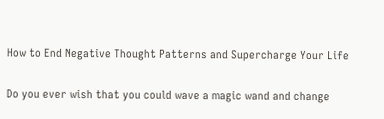How to End Negative Thought Patterns and Supercharge Your Life

Do you ever wish that you could wave a magic wand and change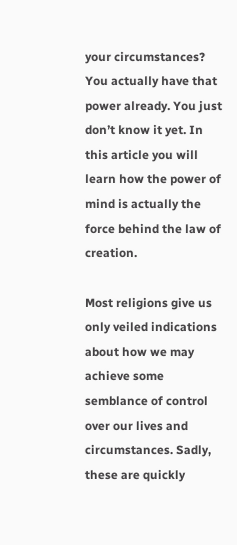your circumstances? You actually have that power already. You just don’t know it yet. In this article you will learn how the power of mind is actually the force behind the law of creation.

Most religions give us only veiled indications about how we may achieve some semblance of control over our lives and circumstances. Sadly, these are quickly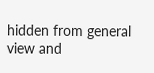hidden from general view and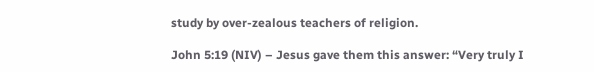study by over-zealous teachers of religion.

John 5:19 (NIV) – Jesus gave them this answer: “Very truly I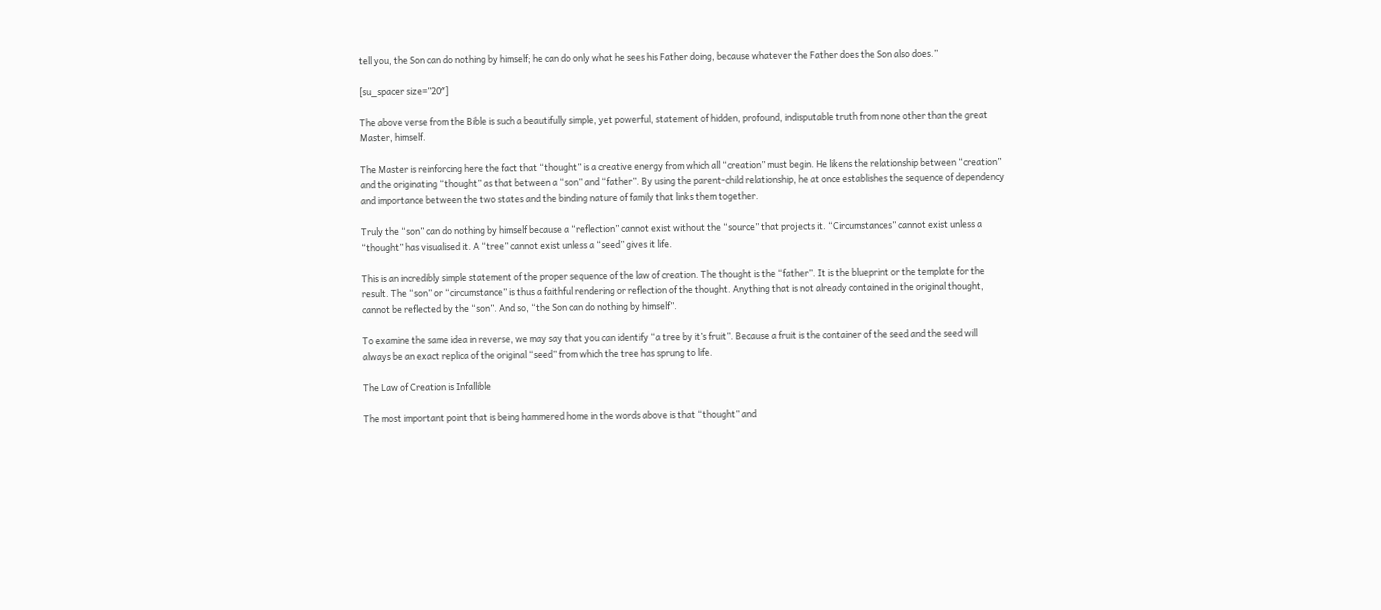tell you, the Son can do nothing by himself; he can do only what he sees his Father doing, because whatever the Father does the Son also does.”

[su_spacer size=”20″]

The above verse from the Bible is such a beautifully simple, yet powerful, statement of hidden, profound, indisputable truth from none other than the great Master, himself.

The Master is reinforcing here the fact that “thought” is a creative energy from which all “creation” must begin. He likens the relationship between “creation” and the originating “thought” as that between a “son” and “father”. By using the parent-child relationship, he at once establishes the sequence of dependency and importance between the two states and the binding nature of family that links them together.

Truly the “son” can do nothing by himself because a “reflection” cannot exist without the “source” that projects it. “Circumstances” cannot exist unless a “thought” has visualised it. A “tree” cannot exist unless a “seed” gives it life.

This is an incredibly simple statement of the proper sequence of the law of creation. The thought is the “father”. It is the blueprint or the template for the result. The “son” or “circumstance” is thus a faithful rendering or reflection of the thought. Anything that is not already contained in the original thought, cannot be reflected by the “son”. And so, “the Son can do nothing by himself”.

To examine the same idea in reverse, we may say that you can identify “a tree by it’s fruit”. Because a fruit is the container of the seed and the seed will always be an exact replica of the original “seed” from which the tree has sprung to life.

The Law of Creation is Infallible

The most important point that is being hammered home in the words above is that “thought” and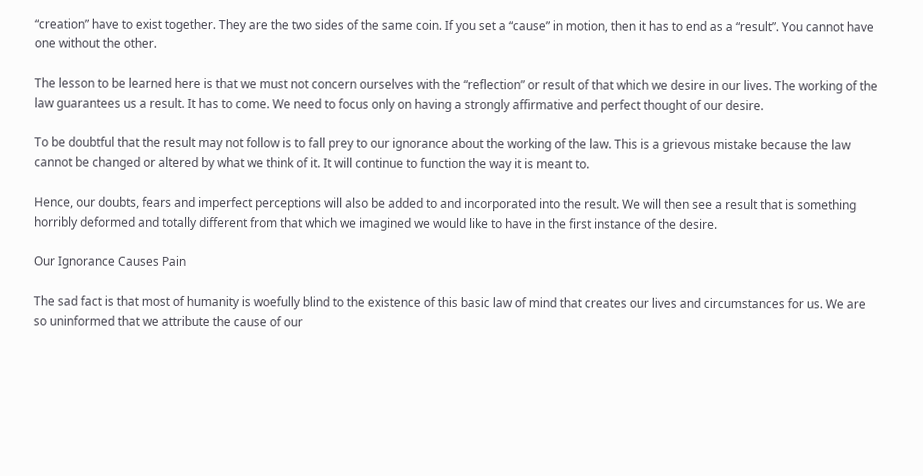“creation” have to exist together. They are the two sides of the same coin. If you set a “cause” in motion, then it has to end as a “result”. You cannot have one without the other.

The lesson to be learned here is that we must not concern ourselves with the “reflection” or result of that which we desire in our lives. The working of the law guarantees us a result. It has to come. We need to focus only on having a strongly affirmative and perfect thought of our desire.

To be doubtful that the result may not follow is to fall prey to our ignorance about the working of the law. This is a grievous mistake because the law cannot be changed or altered by what we think of it. It will continue to function the way it is meant to.

Hence, our doubts, fears and imperfect perceptions will also be added to and incorporated into the result. We will then see a result that is something horribly deformed and totally different from that which we imagined we would like to have in the first instance of the desire.

Our Ignorance Causes Pain

The sad fact is that most of humanity is woefully blind to the existence of this basic law of mind that creates our lives and circumstances for us. We are so uninformed that we attribute the cause of our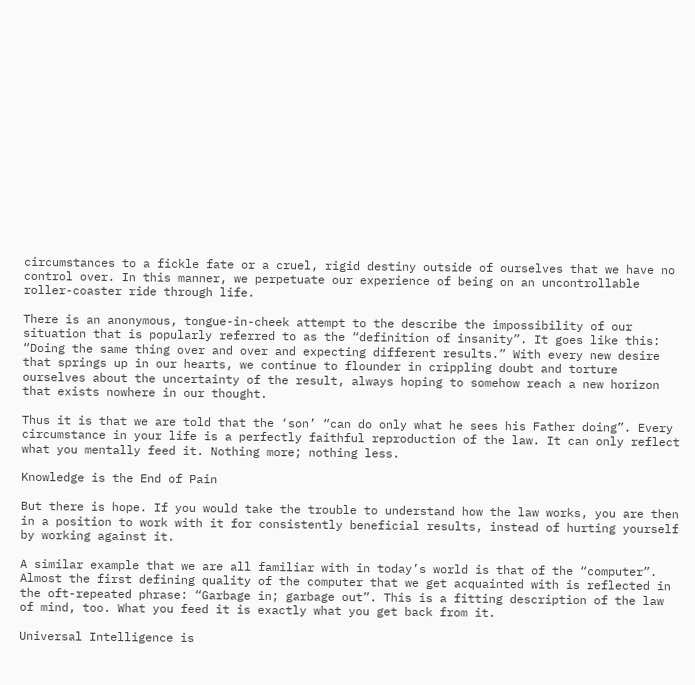circumstances to a fickle fate or a cruel, rigid destiny outside of ourselves that we have no control over. In this manner, we perpetuate our experience of being on an uncontrollable roller-coaster ride through life.

There is an anonymous, tongue-in-cheek attempt to the describe the impossibility of our situation that is popularly referred to as the “definition of insanity”. It goes like this: “Doing the same thing over and over and expecting different results.” With every new desire that springs up in our hearts, we continue to flounder in crippling doubt and torture ourselves about the uncertainty of the result, always hoping to somehow reach a new horizon that exists nowhere in our thought.

Thus it is that we are told that the ‘son’ “can do only what he sees his Father doing”. Every circumstance in your life is a perfectly faithful reproduction of the law. It can only reflect what you mentally feed it. Nothing more; nothing less.

Knowledge is the End of Pain

But there is hope. If you would take the trouble to understand how the law works, you are then in a position to work with it for consistently beneficial results, instead of hurting yourself by working against it.

A similar example that we are all familiar with in today’s world is that of the “computer”. Almost the first defining quality of the computer that we get acquainted with is reflected in the oft-repeated phrase: “Garbage in; garbage out”. This is a fitting description of the law of mind, too. What you feed it is exactly what you get back from it.

Universal Intelligence is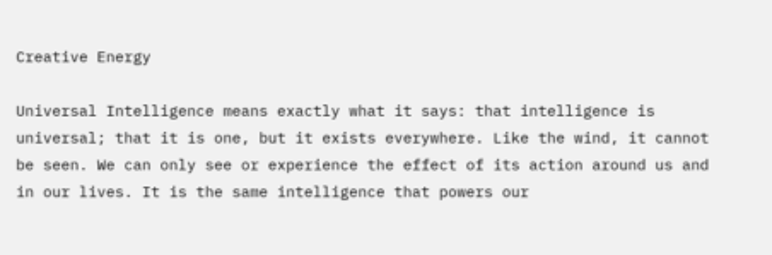Creative Energy

Universal Intelligence means exactly what it says: that intelligence is universal; that it is one, but it exists everywhere. Like the wind, it cannot be seen. We can only see or experience the effect of its action around us and in our lives. It is the same intelligence that powers our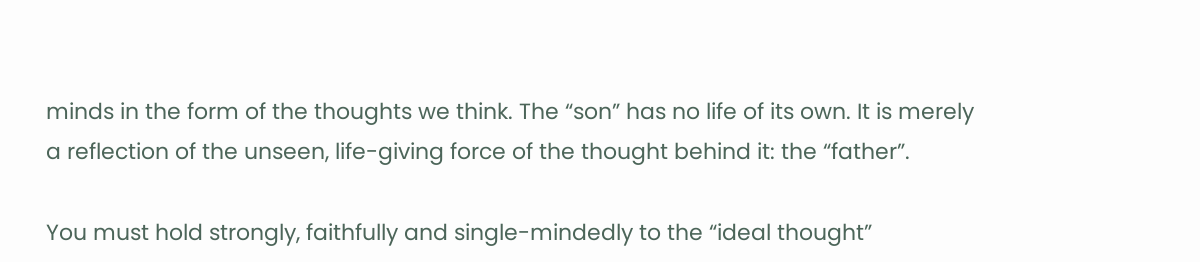minds in the form of the thoughts we think. The “son” has no life of its own. It is merely a reflection of the unseen, life-giving force of the thought behind it: the “father”.

You must hold strongly, faithfully and single-mindedly to the “ideal thought”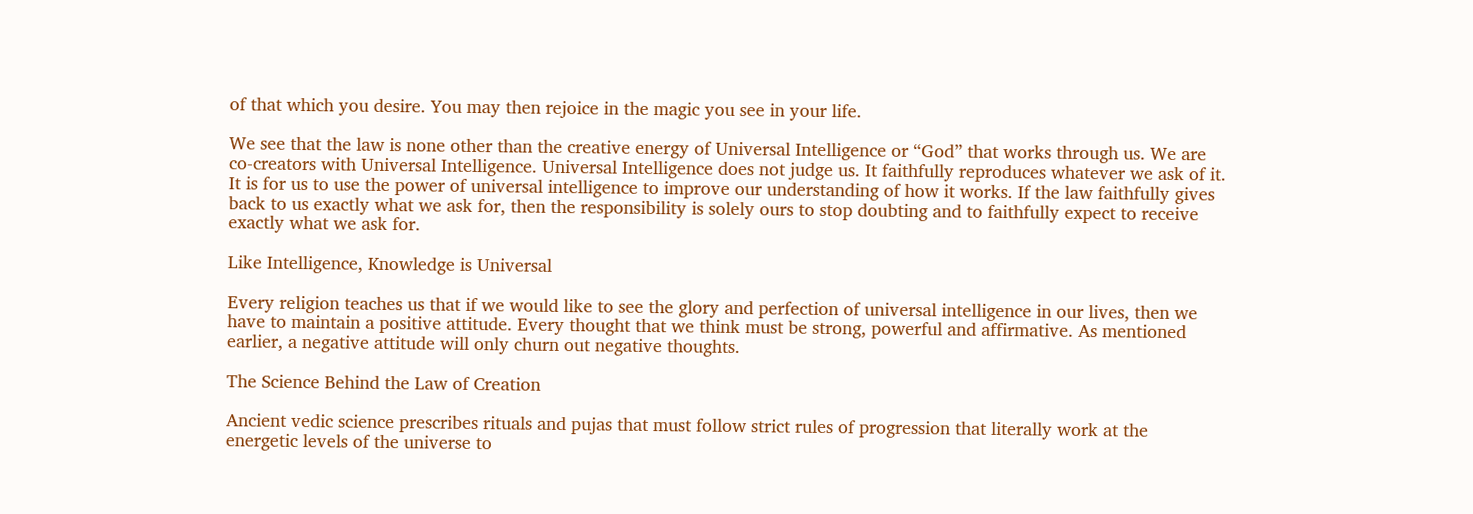of that which you desire. You may then rejoice in the magic you see in your life.

We see that the law is none other than the creative energy of Universal Intelligence or “God” that works through us. We are co-creators with Universal Intelligence. Universal Intelligence does not judge us. It faithfully reproduces whatever we ask of it. It is for us to use the power of universal intelligence to improve our understanding of how it works. If the law faithfully gives back to us exactly what we ask for, then the responsibility is solely ours to stop doubting and to faithfully expect to receive exactly what we ask for.

Like Intelligence, Knowledge is Universal

Every religion teaches us that if we would like to see the glory and perfection of universal intelligence in our lives, then we have to maintain a positive attitude. Every thought that we think must be strong, powerful and affirmative. As mentioned earlier, a negative attitude will only churn out negative thoughts.

The Science Behind the Law of Creation

Ancient vedic science prescribes rituals and pujas that must follow strict rules of progression that literally work at the energetic levels of the universe to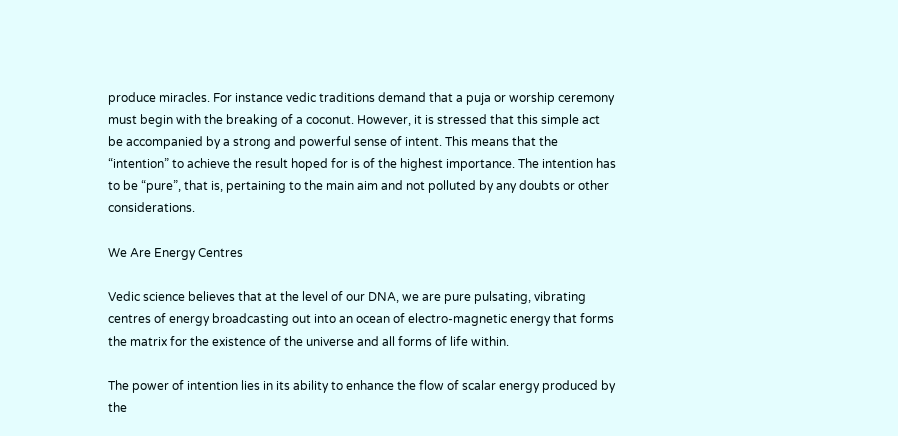produce miracles. For instance vedic traditions demand that a puja or worship ceremony must begin with the breaking of a coconut. However, it is stressed that this simple act be accompanied by a strong and powerful sense of intent. This means that the “intention” to achieve the result hoped for is of the highest importance. The intention has to be “pure”, that is, pertaining to the main aim and not polluted by any doubts or other considerations.

We Are Energy Centres

Vedic science believes that at the level of our DNA, we are pure pulsating, vibrating centres of energy broadcasting out into an ocean of electro-magnetic energy that forms the matrix for the existence of the universe and all forms of life within.

The power of intention lies in its ability to enhance the flow of scalar energy produced by the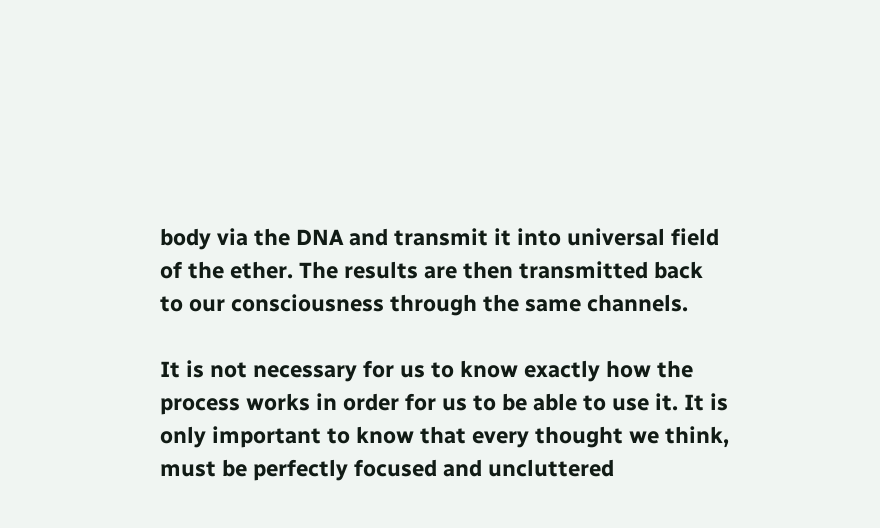body via the DNA and transmit it into universal field of the ether. The results are then transmitted back to our consciousness through the same channels.

It is not necessary for us to know exactly how the process works in order for us to be able to use it. It is only important to know that every thought we think, must be perfectly focused and uncluttered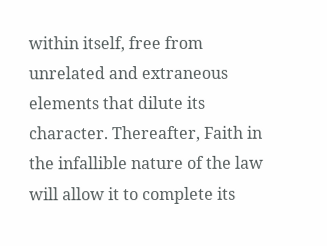within itself, free from unrelated and extraneous elements that dilute its character. Thereafter, Faith in the infallible nature of the law will allow it to complete its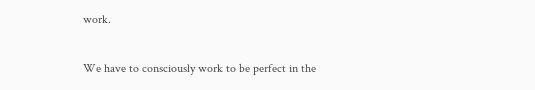work.

We have to consciously work to be perfect in the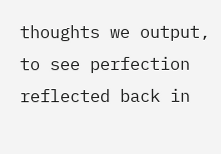thoughts we output, to see perfection reflected back in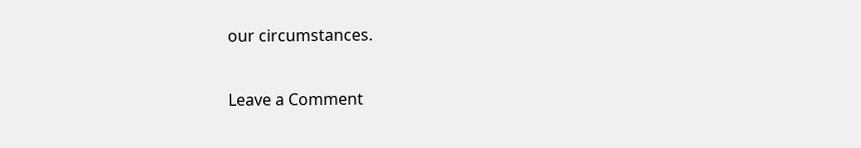our circumstances.

Leave a Comment